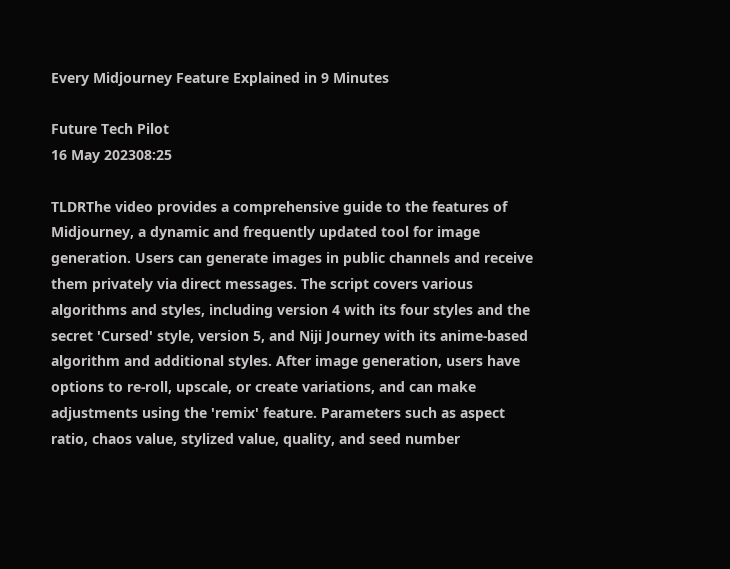Every Midjourney Feature Explained in 9 Minutes

Future Tech Pilot
16 May 202308:25

TLDRThe video provides a comprehensive guide to the features of Midjourney, a dynamic and frequently updated tool for image generation. Users can generate images in public channels and receive them privately via direct messages. The script covers various algorithms and styles, including version 4 with its four styles and the secret 'Cursed' style, version 5, and Niji Journey with its anime-based algorithm and additional styles. After image generation, users have options to re-roll, upscale, or create variations, and can make adjustments using the 'remix' feature. Parameters such as aspect ratio, chaos value, stylized value, quality, and seed number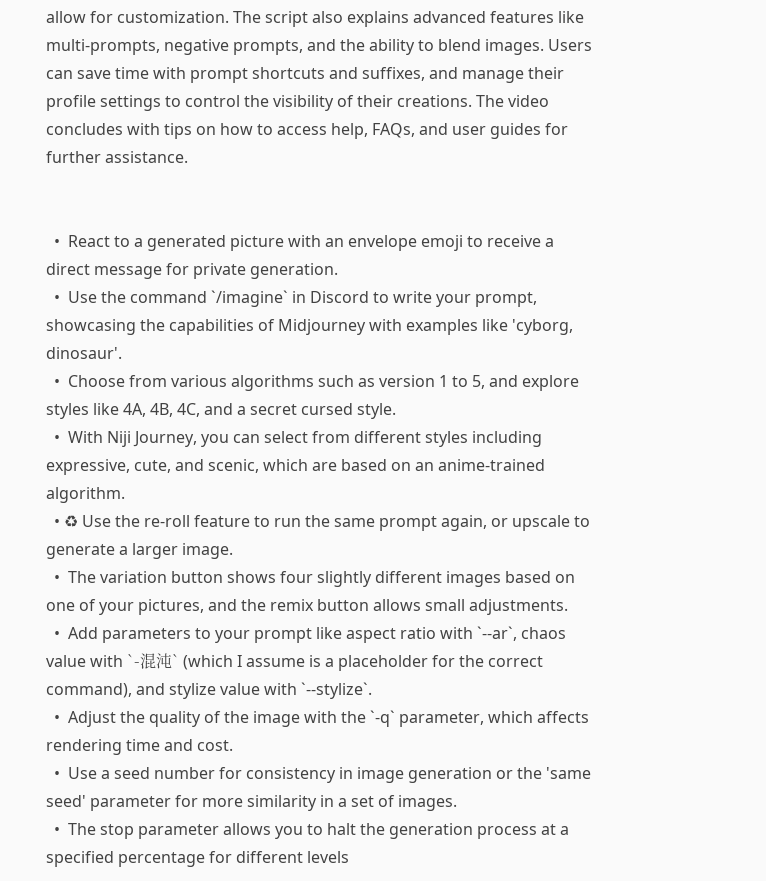allow for customization. The script also explains advanced features like multi-prompts, negative prompts, and the ability to blend images. Users can save time with prompt shortcuts and suffixes, and manage their profile settings to control the visibility of their creations. The video concludes with tips on how to access help, FAQs, and user guides for further assistance.


  •  React to a generated picture with an envelope emoji to receive a direct message for private generation.
  •  Use the command `/imagine` in Discord to write your prompt, showcasing the capabilities of Midjourney with examples like 'cyborg, dinosaur'.
  •  Choose from various algorithms such as version 1 to 5, and explore styles like 4A, 4B, 4C, and a secret cursed style.
  •  With Niji Journey, you can select from different styles including expressive, cute, and scenic, which are based on an anime-trained algorithm.
  • ♻ Use the re-roll feature to run the same prompt again, or upscale to generate a larger image.
  •  The variation button shows four slightly different images based on one of your pictures, and the remix button allows small adjustments.
  •  Add parameters to your prompt like aspect ratio with `--ar`, chaos value with `-混沌` (which I assume is a placeholder for the correct command), and stylize value with `--stylize`.
  •  Adjust the quality of the image with the `-q` parameter, which affects rendering time and cost.
  •  Use a seed number for consistency in image generation or the 'same seed' parameter for more similarity in a set of images.
  •  The stop parameter allows you to halt the generation process at a specified percentage for different levels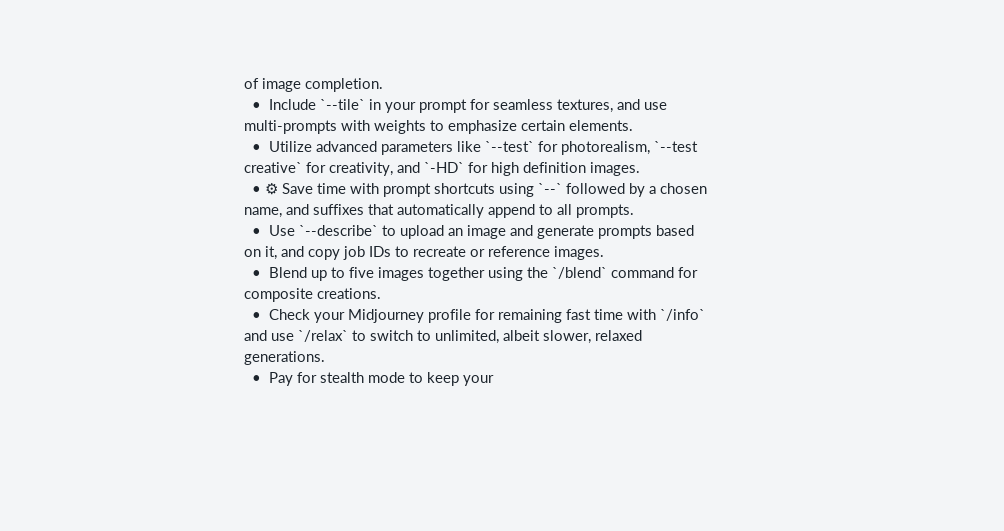of image completion.
  •  Include `--tile` in your prompt for seamless textures, and use multi-prompts with weights to emphasize certain elements.
  •  Utilize advanced parameters like `--test` for photorealism, `--test creative` for creativity, and `-HD` for high definition images.
  • ⚙ Save time with prompt shortcuts using `--` followed by a chosen name, and suffixes that automatically append to all prompts.
  •  Use `--describe` to upload an image and generate prompts based on it, and copy job IDs to recreate or reference images.
  •  Blend up to five images together using the `/blend` command for composite creations.
  •  Check your Midjourney profile for remaining fast time with `/info` and use `/relax` to switch to unlimited, albeit slower, relaxed generations.
  •  Pay for stealth mode to keep your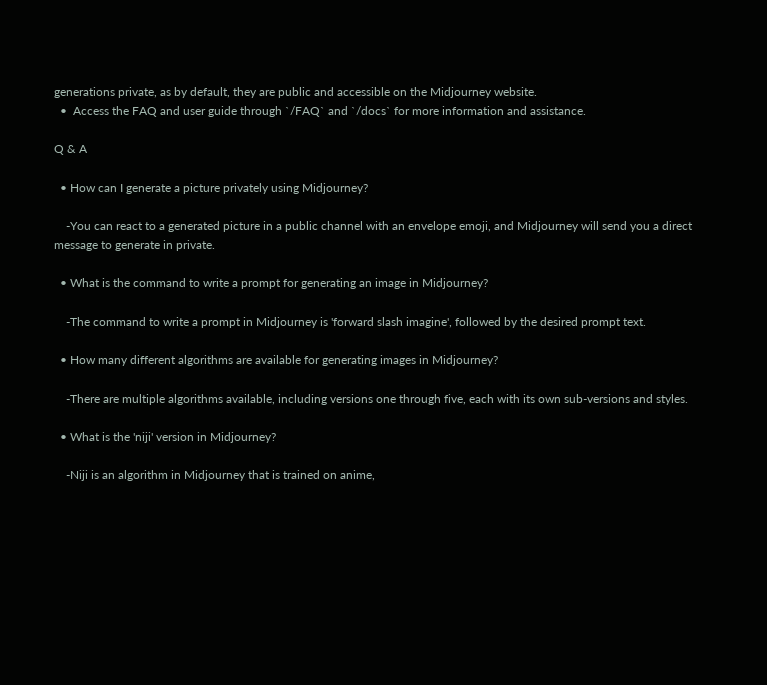generations private, as by default, they are public and accessible on the Midjourney website.
  •  Access the FAQ and user guide through `/FAQ` and `/docs` for more information and assistance.

Q & A

  • How can I generate a picture privately using Midjourney?

    -You can react to a generated picture in a public channel with an envelope emoji, and Midjourney will send you a direct message to generate in private.

  • What is the command to write a prompt for generating an image in Midjourney?

    -The command to write a prompt in Midjourney is 'forward slash imagine', followed by the desired prompt text.

  • How many different algorithms are available for generating images in Midjourney?

    -There are multiple algorithms available, including versions one through five, each with its own sub-versions and styles.

  • What is the 'niji' version in Midjourney?

    -Niji is an algorithm in Midjourney that is trained on anime,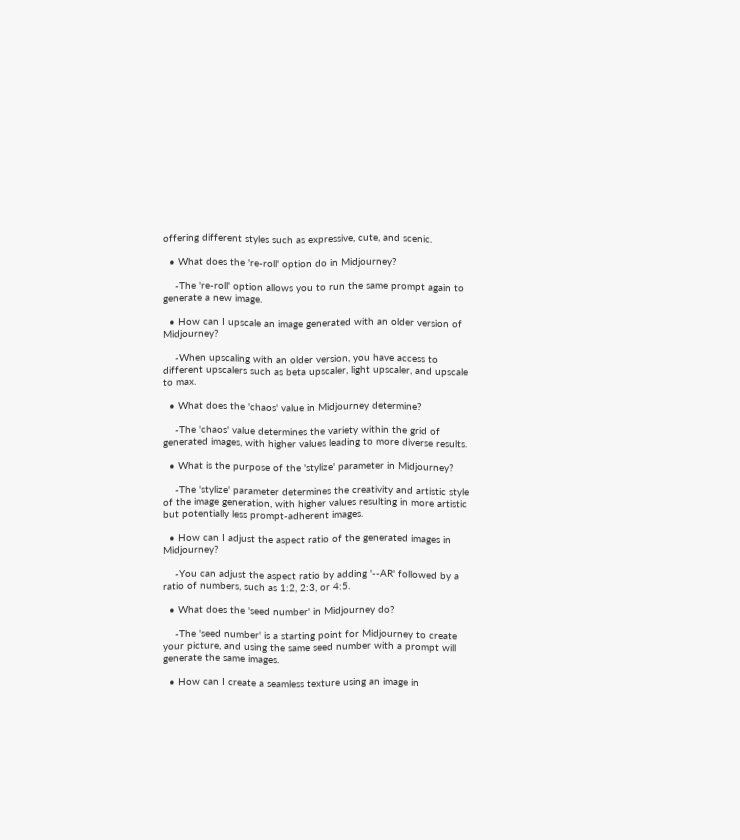offering different styles such as expressive, cute, and scenic.

  • What does the 're-roll' option do in Midjourney?

    -The 're-roll' option allows you to run the same prompt again to generate a new image.

  • How can I upscale an image generated with an older version of Midjourney?

    -When upscaling with an older version, you have access to different upscalers such as beta upscaler, light upscaler, and upscale to max.

  • What does the 'chaos' value in Midjourney determine?

    -The 'chaos' value determines the variety within the grid of generated images, with higher values leading to more diverse results.

  • What is the purpose of the 'stylize' parameter in Midjourney?

    -The 'stylize' parameter determines the creativity and artistic style of the image generation, with higher values resulting in more artistic but potentially less prompt-adherent images.

  • How can I adjust the aspect ratio of the generated images in Midjourney?

    -You can adjust the aspect ratio by adding '--AR' followed by a ratio of numbers, such as 1:2, 2:3, or 4:5.

  • What does the 'seed number' in Midjourney do?

    -The 'seed number' is a starting point for Midjourney to create your picture, and using the same seed number with a prompt will generate the same images.

  • How can I create a seamless texture using an image in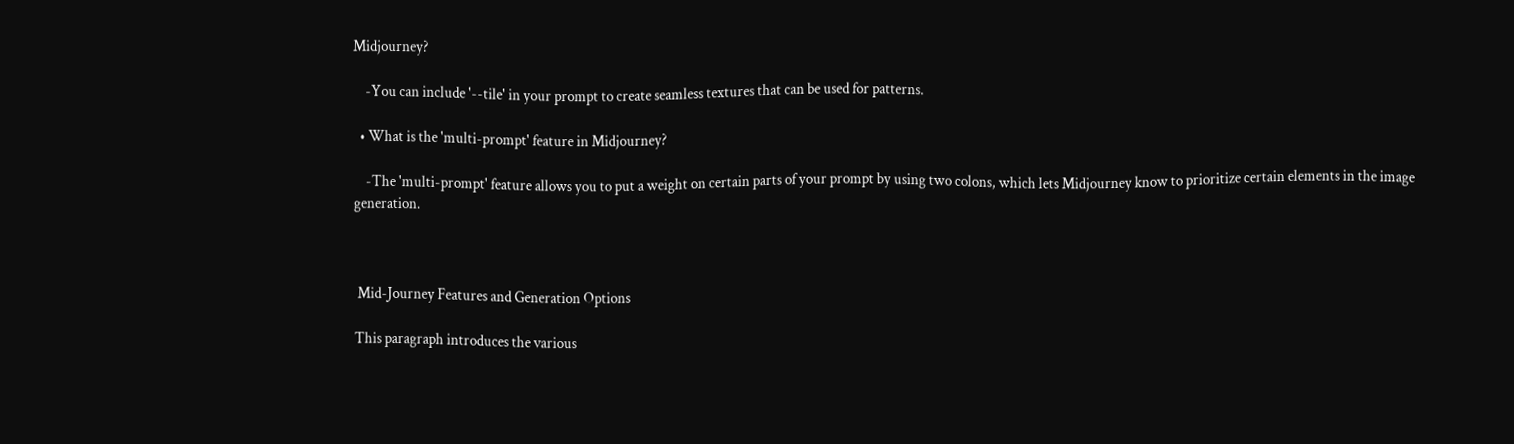Midjourney?

    -You can include '--tile' in your prompt to create seamless textures that can be used for patterns.

  • What is the 'multi-prompt' feature in Midjourney?

    -The 'multi-prompt' feature allows you to put a weight on certain parts of your prompt by using two colons, which lets Midjourney know to prioritize certain elements in the image generation.



 Mid-Journey Features and Generation Options

This paragraph introduces the various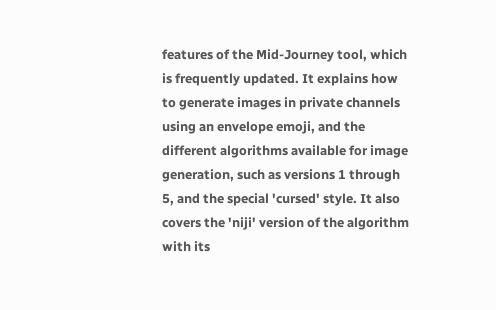features of the Mid-Journey tool, which is frequently updated. It explains how to generate images in private channels using an envelope emoji, and the different algorithms available for image generation, such as versions 1 through 5, and the special 'cursed' style. It also covers the 'niji' version of the algorithm with its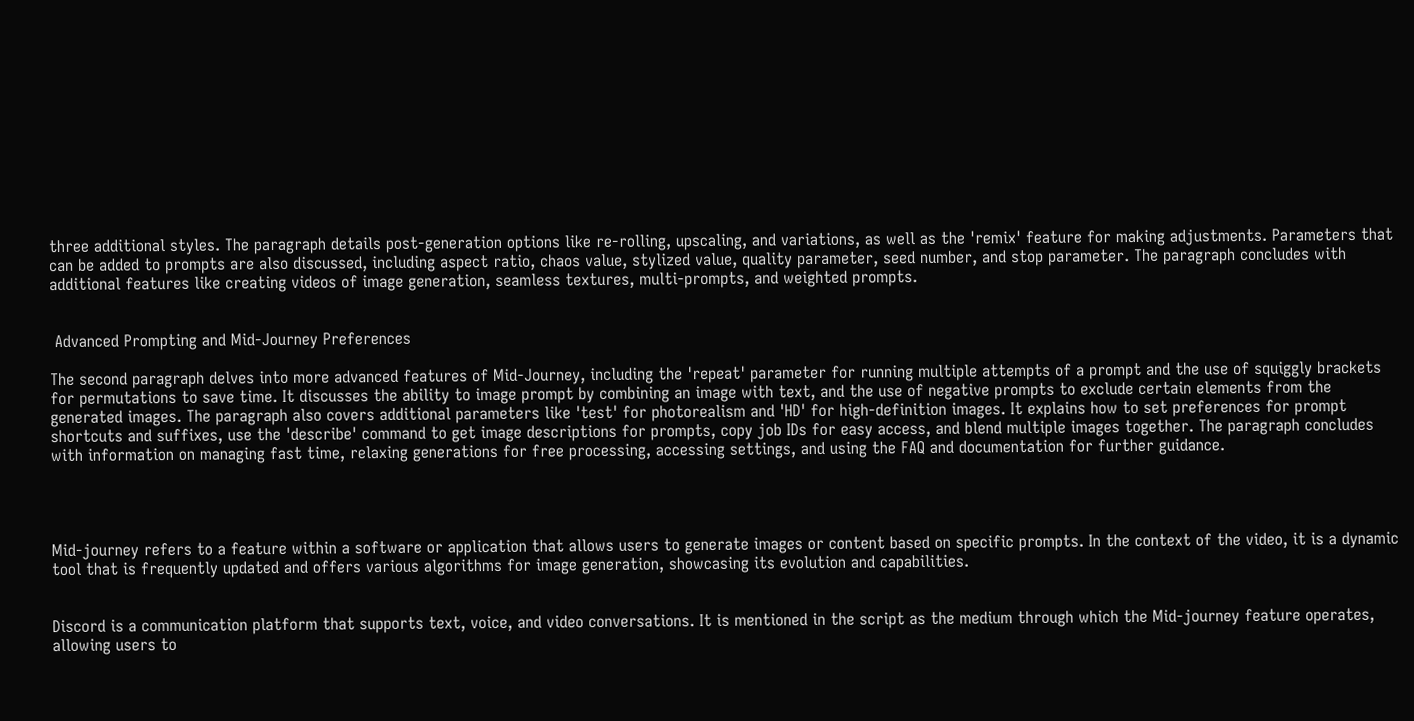three additional styles. The paragraph details post-generation options like re-rolling, upscaling, and variations, as well as the 'remix' feature for making adjustments. Parameters that can be added to prompts are also discussed, including aspect ratio, chaos value, stylized value, quality parameter, seed number, and stop parameter. The paragraph concludes with additional features like creating videos of image generation, seamless textures, multi-prompts, and weighted prompts.


 Advanced Prompting and Mid-Journey Preferences

The second paragraph delves into more advanced features of Mid-Journey, including the 'repeat' parameter for running multiple attempts of a prompt and the use of squiggly brackets for permutations to save time. It discusses the ability to image prompt by combining an image with text, and the use of negative prompts to exclude certain elements from the generated images. The paragraph also covers additional parameters like 'test' for photorealism and 'HD' for high-definition images. It explains how to set preferences for prompt shortcuts and suffixes, use the 'describe' command to get image descriptions for prompts, copy job IDs for easy access, and blend multiple images together. The paragraph concludes with information on managing fast time, relaxing generations for free processing, accessing settings, and using the FAQ and documentation for further guidance.




Mid-journey refers to a feature within a software or application that allows users to generate images or content based on specific prompts. In the context of the video, it is a dynamic tool that is frequently updated and offers various algorithms for image generation, showcasing its evolution and capabilities.


Discord is a communication platform that supports text, voice, and video conversations. It is mentioned in the script as the medium through which the Mid-journey feature operates, allowing users to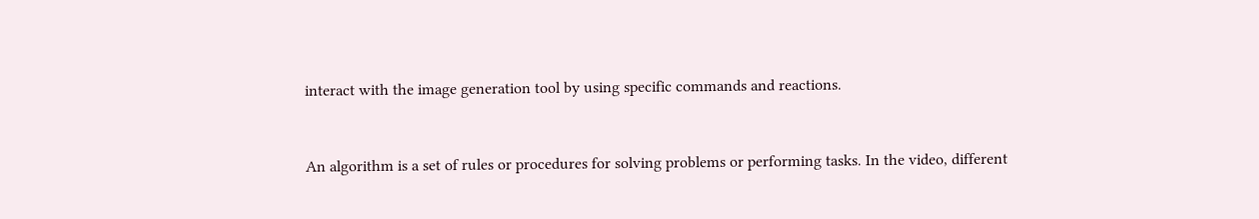interact with the image generation tool by using specific commands and reactions.


An algorithm is a set of rules or procedures for solving problems or performing tasks. In the video, different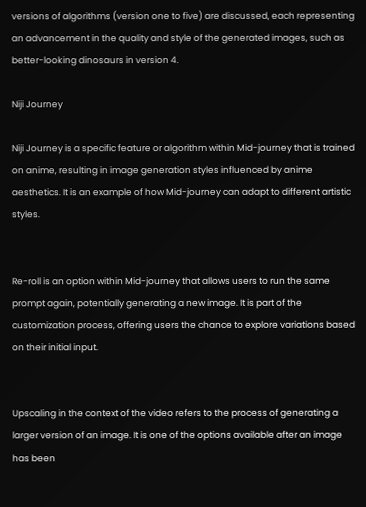versions of algorithms (version one to five) are discussed, each representing an advancement in the quality and style of the generated images, such as better-looking dinosaurs in version 4.

Niji Journey

Niji Journey is a specific feature or algorithm within Mid-journey that is trained on anime, resulting in image generation styles influenced by anime aesthetics. It is an example of how Mid-journey can adapt to different artistic styles.


Re-roll is an option within Mid-journey that allows users to run the same prompt again, potentially generating a new image. It is part of the customization process, offering users the chance to explore variations based on their initial input.


Upscaling in the context of the video refers to the process of generating a larger version of an image. It is one of the options available after an image has been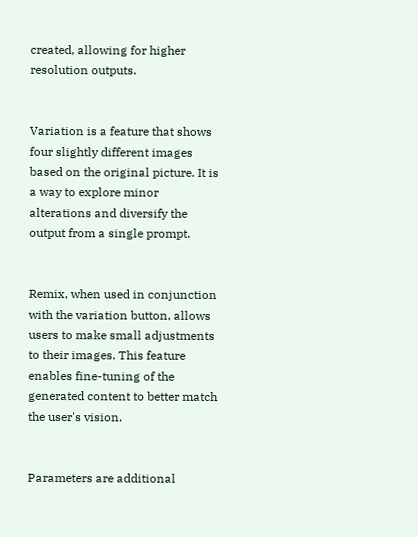created, allowing for higher resolution outputs.


Variation is a feature that shows four slightly different images based on the original picture. It is a way to explore minor alterations and diversify the output from a single prompt.


Remix, when used in conjunction with the variation button, allows users to make small adjustments to their images. This feature enables fine-tuning of the generated content to better match the user's vision.


Parameters are additional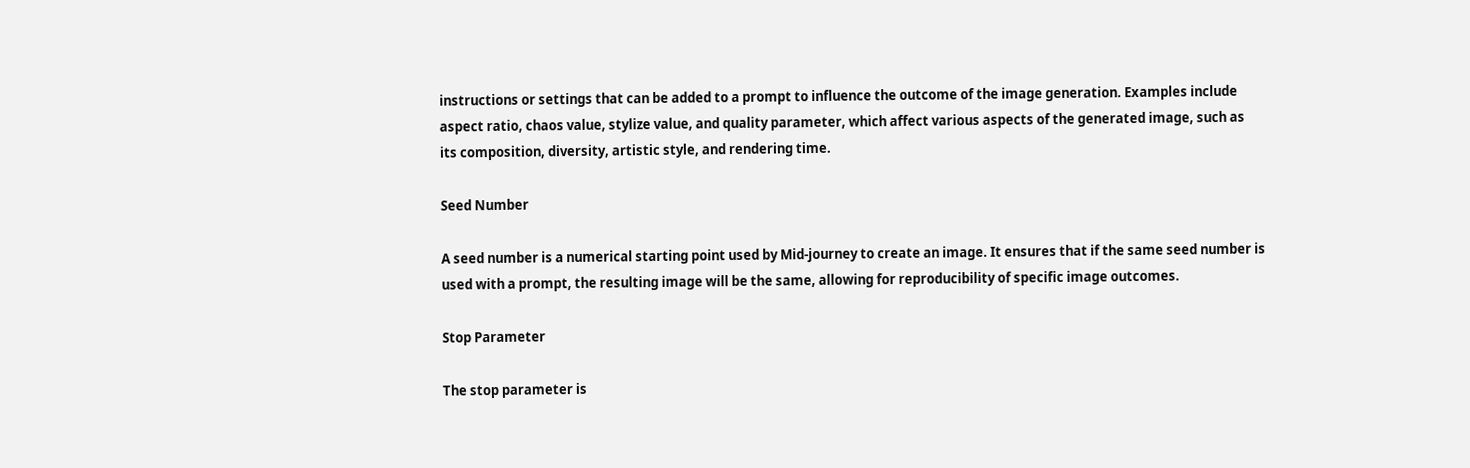instructions or settings that can be added to a prompt to influence the outcome of the image generation. Examples include aspect ratio, chaos value, stylize value, and quality parameter, which affect various aspects of the generated image, such as its composition, diversity, artistic style, and rendering time.

Seed Number

A seed number is a numerical starting point used by Mid-journey to create an image. It ensures that if the same seed number is used with a prompt, the resulting image will be the same, allowing for reproducibility of specific image outcomes.

Stop Parameter

The stop parameter is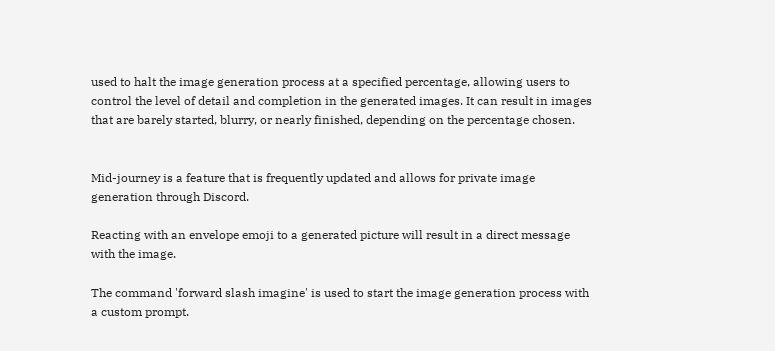used to halt the image generation process at a specified percentage, allowing users to control the level of detail and completion in the generated images. It can result in images that are barely started, blurry, or nearly finished, depending on the percentage chosen.


Mid-journey is a feature that is frequently updated and allows for private image generation through Discord.

Reacting with an envelope emoji to a generated picture will result in a direct message with the image.

The command 'forward slash imagine' is used to start the image generation process with a custom prompt.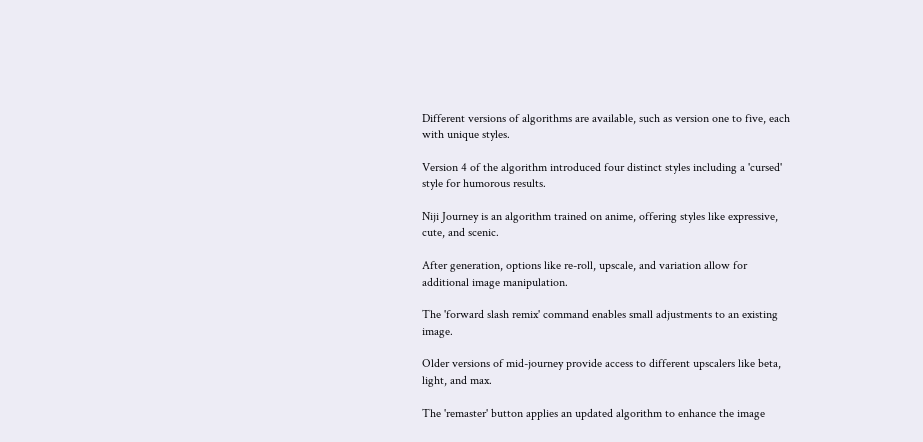Different versions of algorithms are available, such as version one to five, each with unique styles.

Version 4 of the algorithm introduced four distinct styles including a 'cursed' style for humorous results.

Niji Journey is an algorithm trained on anime, offering styles like expressive, cute, and scenic.

After generation, options like re-roll, upscale, and variation allow for additional image manipulation.

The 'forward slash remix' command enables small adjustments to an existing image.

Older versions of mid-journey provide access to different upscalers like beta, light, and max.

The 'remaster' button applies an updated algorithm to enhance the image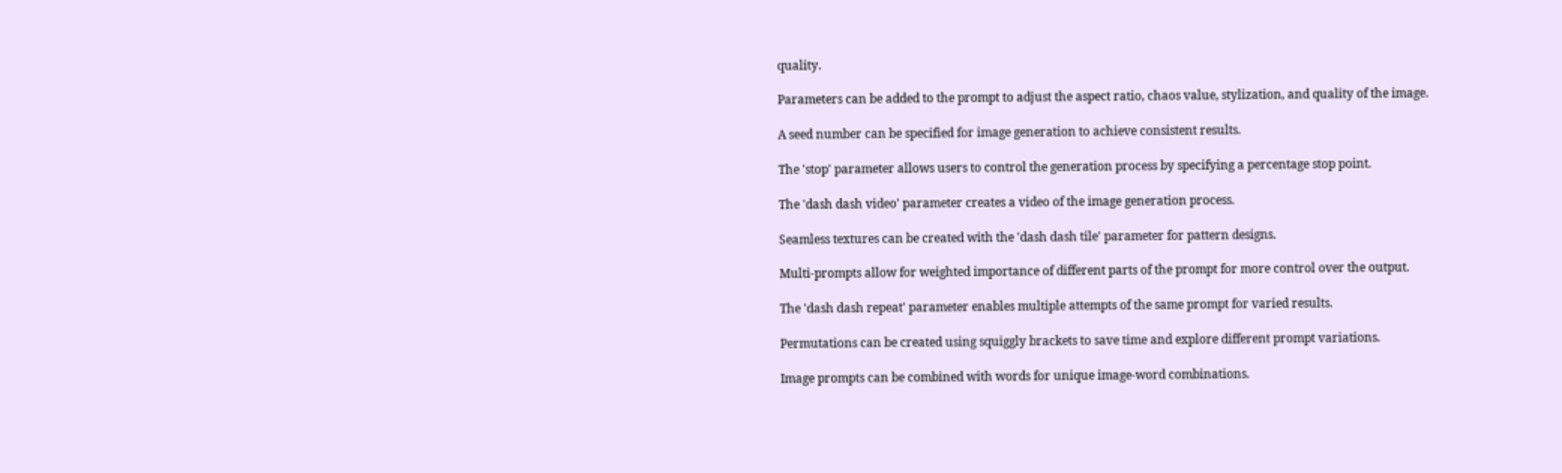quality.

Parameters can be added to the prompt to adjust the aspect ratio, chaos value, stylization, and quality of the image.

A seed number can be specified for image generation to achieve consistent results.

The 'stop' parameter allows users to control the generation process by specifying a percentage stop point.

The 'dash dash video' parameter creates a video of the image generation process.

Seamless textures can be created with the 'dash dash tile' parameter for pattern designs.

Multi-prompts allow for weighted importance of different parts of the prompt for more control over the output.

The 'dash dash repeat' parameter enables multiple attempts of the same prompt for varied results.

Permutations can be created using squiggly brackets to save time and explore different prompt variations.

Image prompts can be combined with words for unique image-word combinations.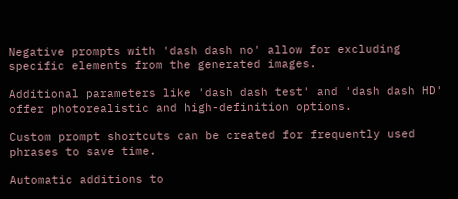Negative prompts with 'dash dash no' allow for excluding specific elements from the generated images.

Additional parameters like 'dash dash test' and 'dash dash HD' offer photorealistic and high-definition options.

Custom prompt shortcuts can be created for frequently used phrases to save time.

Automatic additions to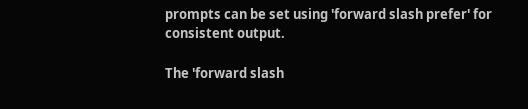prompts can be set using 'forward slash prefer' for consistent output.

The 'forward slash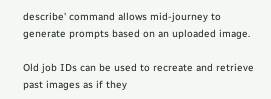describe' command allows mid-journey to generate prompts based on an uploaded image.

Old job IDs can be used to recreate and retrieve past images as if they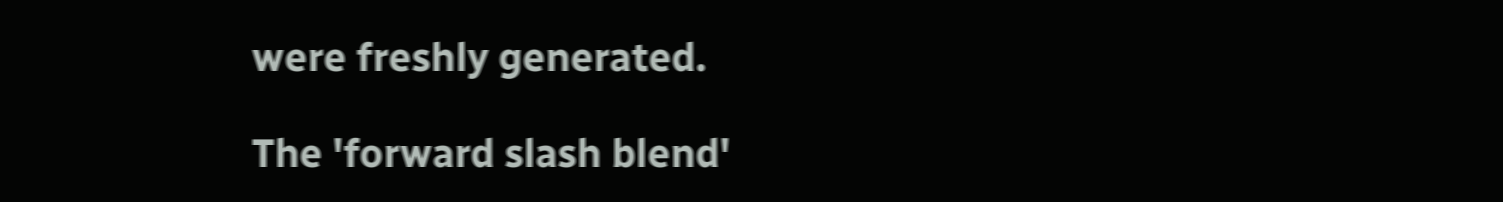were freshly generated.

The 'forward slash blend'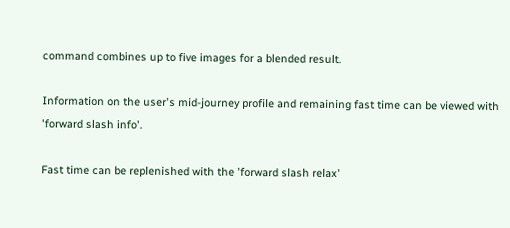command combines up to five images for a blended result.

Information on the user's mid-journey profile and remaining fast time can be viewed with 'forward slash info'.

Fast time can be replenished with the 'forward slash relax'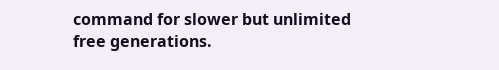command for slower but unlimited free generations.